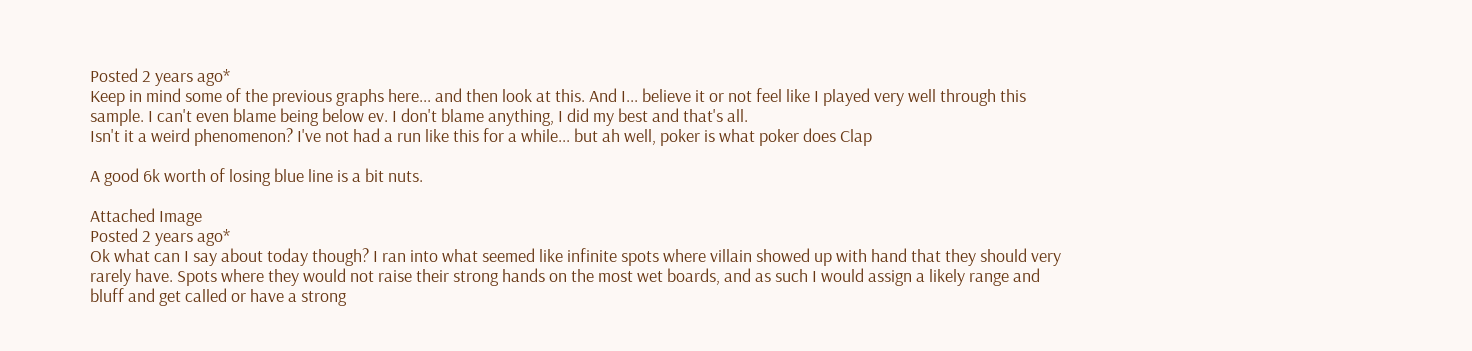Posted 2 years ago*
Keep in mind some of the previous graphs here... and then look at this. And I... believe it or not feel like I played very well through this sample. I can't even blame being below ev. I don't blame anything, I did my best and that's all.
Isn't it a weird phenomenon? I've not had a run like this for a while... but ah well, poker is what poker does Clap

A good 6k worth of losing blue line is a bit nuts.

Attached Image
Posted 2 years ago*
Ok what can I say about today though? I ran into what seemed like infinite spots where villain showed up with hand that they should very rarely have. Spots where they would not raise their strong hands on the most wet boards, and as such I would assign a likely range and bluff and get called or have a strong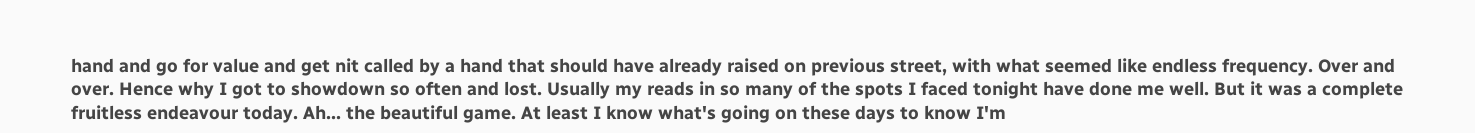hand and go for value and get nit called by a hand that should have already raised on previous street, with what seemed like endless frequency. Over and over. Hence why I got to showdown so often and lost. Usually my reads in so many of the spots I faced tonight have done me well. But it was a complete fruitless endeavour today. Ah... the beautiful game. At least I know what's going on these days to know I'm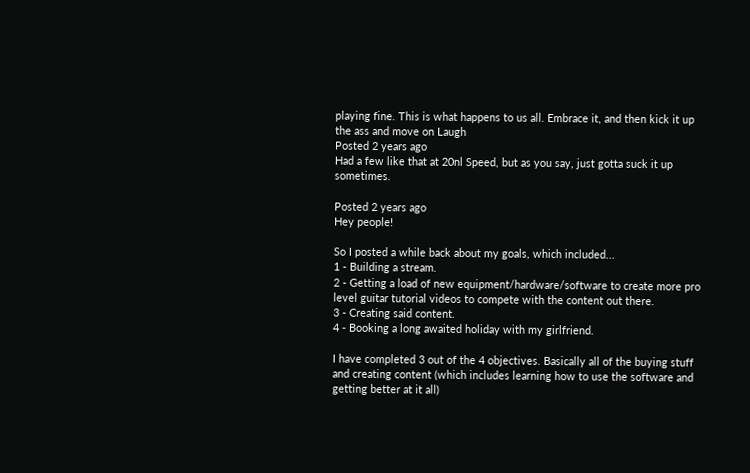playing fine. This is what happens to us all. Embrace it, and then kick it up the ass and move on Laugh
Posted 2 years ago
Had a few like that at 20nl Speed, but as you say, just gotta suck it up sometimes.

Posted 2 years ago
Hey people!

So I posted a while back about my goals, which included...
1 - Building a stream.
2 - Getting a load of new equipment/hardware/software to create more pro level guitar tutorial videos to compete with the content out there.
3 - Creating said content.
4 - Booking a long awaited holiday with my girlfriend.

I have completed 3 out of the 4 objectives. Basically all of the buying stuff and creating content (which includes learning how to use the software and getting better at it all)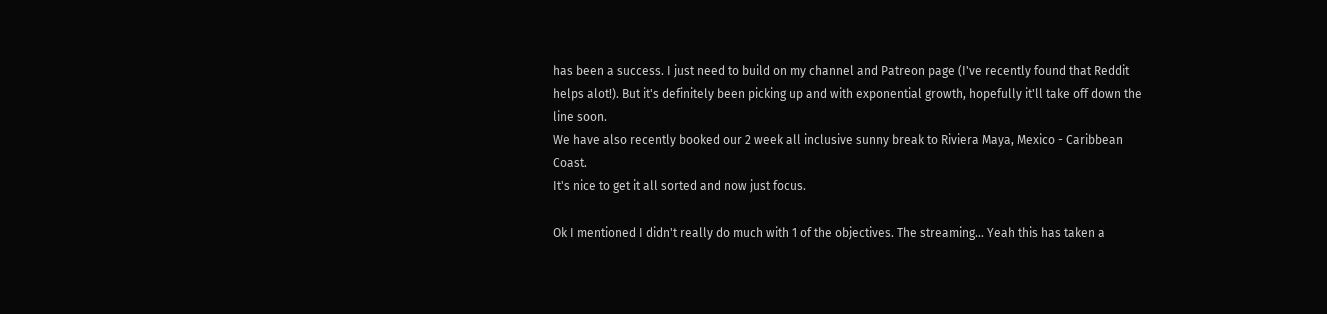has been a success. I just need to build on my channel and Patreon page (I've recently found that Reddit helps alot!). But it's definitely been picking up and with exponential growth, hopefully it'll take off down the line soon.
We have also recently booked our 2 week all inclusive sunny break to Riviera Maya, Mexico - Caribbean Coast.
It's nice to get it all sorted and now just focus.

Ok I mentioned I didn't really do much with 1 of the objectives. The streaming... Yeah this has taken a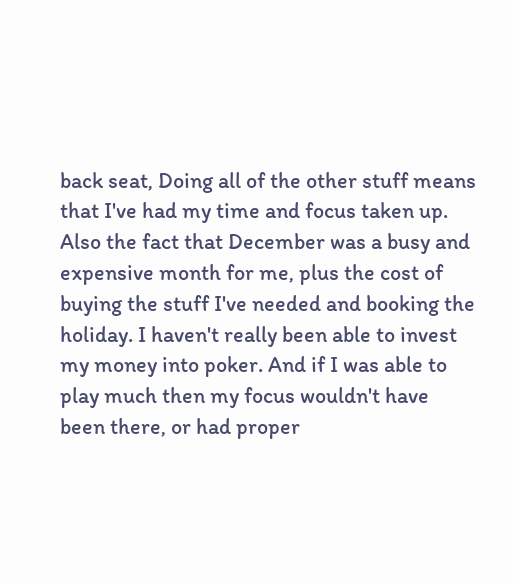back seat, Doing all of the other stuff means that I've had my time and focus taken up. Also the fact that December was a busy and expensive month for me, plus the cost of buying the stuff I've needed and booking the holiday. I haven't really been able to invest my money into poker. And if I was able to play much then my focus wouldn't have been there, or had proper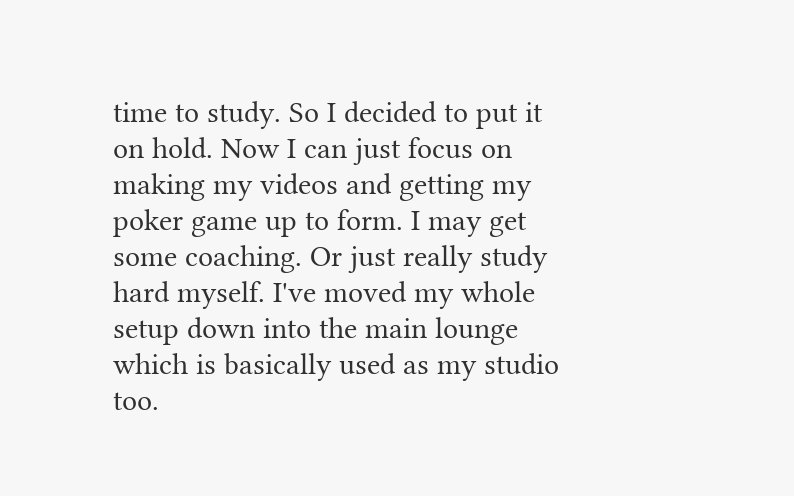time to study. So I decided to put it on hold. Now I can just focus on making my videos and getting my poker game up to form. I may get some coaching. Or just really study hard myself. I've moved my whole setup down into the main lounge which is basically used as my studio too.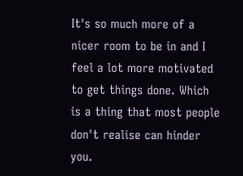It's so much more of a nicer room to be in and I feel a lot more motivated to get things done. Which is a thing that most people don't realise can hinder you.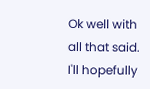Ok well with all that said. I'll hopefully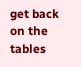get back on the tables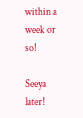within a week or so!

Seeya later!